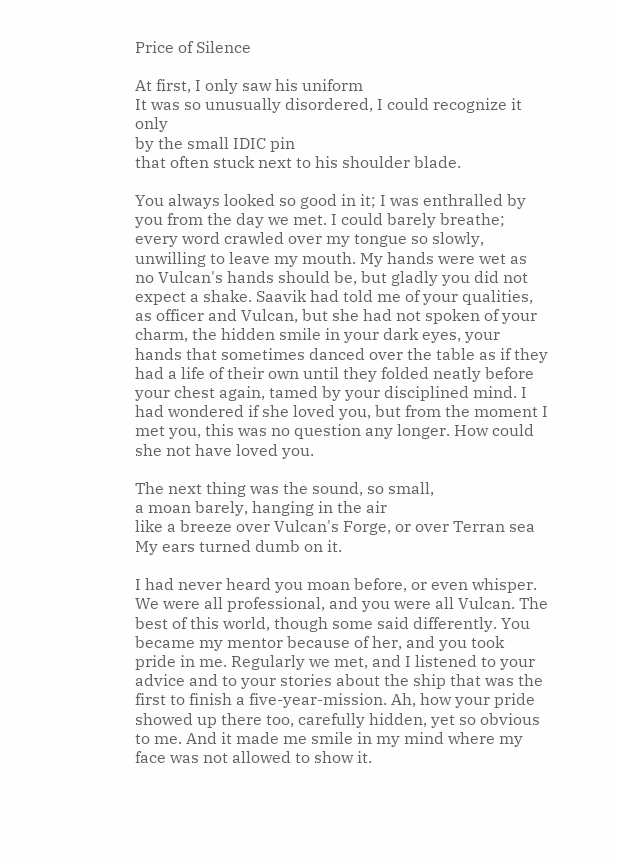Price of Silence

At first, I only saw his uniform
It was so unusually disordered, I could recognize it only
by the small IDIC pin
that often stuck next to his shoulder blade.

You always looked so good in it; I was enthralled by you from the day we met. I could barely breathe; every word crawled over my tongue so slowly, unwilling to leave my mouth. My hands were wet as no Vulcan's hands should be, but gladly you did not expect a shake. Saavik had told me of your qualities, as officer and Vulcan, but she had not spoken of your charm, the hidden smile in your dark eyes, your hands that sometimes danced over the table as if they had a life of their own until they folded neatly before your chest again, tamed by your disciplined mind. I had wondered if she loved you, but from the moment I met you, this was no question any longer. How could she not have loved you.

The next thing was the sound, so small,
a moan barely, hanging in the air
like a breeze over Vulcan's Forge, or over Terran sea
My ears turned dumb on it.

I had never heard you moan before, or even whisper. We were all professional, and you were all Vulcan. The best of this world, though some said differently. You became my mentor because of her, and you took pride in me. Regularly we met, and I listened to your advice and to your stories about the ship that was the first to finish a five-year-mission. Ah, how your pride showed up there too, carefully hidden, yet so obvious to me. And it made me smile in my mind where my face was not allowed to show it.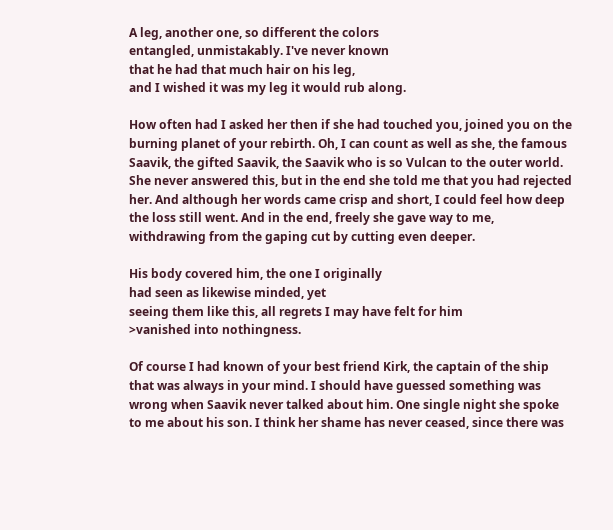A leg, another one, so different the colors
entangled, unmistakably. I've never known
that he had that much hair on his leg,
and I wished it was my leg it would rub along.

How often had I asked her then if she had touched you, joined you on the burning planet of your rebirth. Oh, I can count as well as she, the famous Saavik, the gifted Saavik, the Saavik who is so Vulcan to the outer world. She never answered this, but in the end she told me that you had rejected her. And although her words came crisp and short, I could feel how deep the loss still went. And in the end, freely she gave way to me, withdrawing from the gaping cut by cutting even deeper.

His body covered him, the one I originally
had seen as likewise minded, yet
seeing them like this, all regrets I may have felt for him
>vanished into nothingness.

Of course I had known of your best friend Kirk, the captain of the ship that was always in your mind. I should have guessed something was wrong when Saavik never talked about him. One single night she spoke to me about his son. I think her shame has never ceased, since there was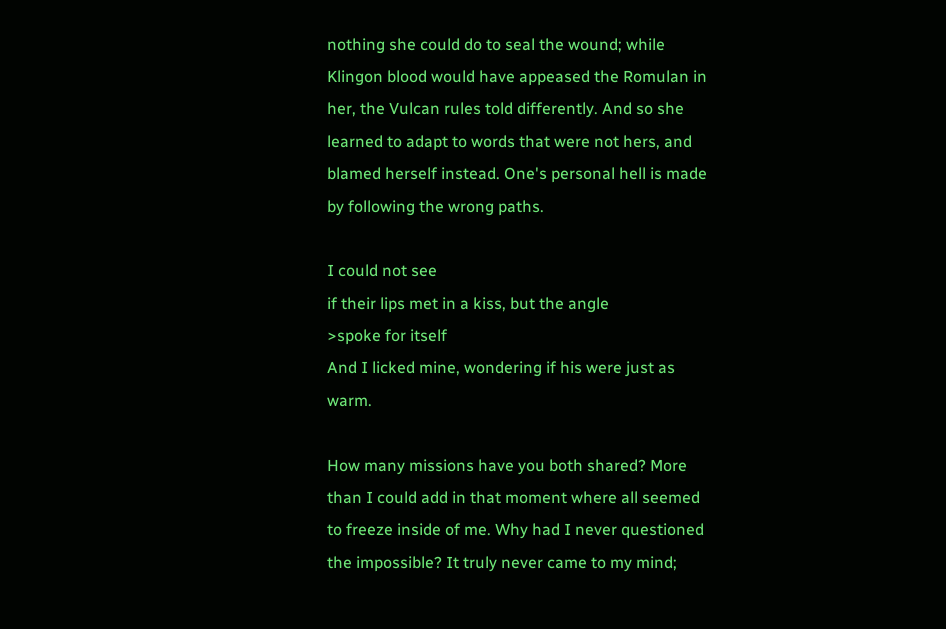nothing she could do to seal the wound; while Klingon blood would have appeased the Romulan in her, the Vulcan rules told differently. And so she learned to adapt to words that were not hers, and blamed herself instead. One's personal hell is made by following the wrong paths.

I could not see
if their lips met in a kiss, but the angle
>spoke for itself
And I licked mine, wondering if his were just as warm.

How many missions have you both shared? More than I could add in that moment where all seemed to freeze inside of me. Why had I never questioned the impossible? It truly never came to my mind;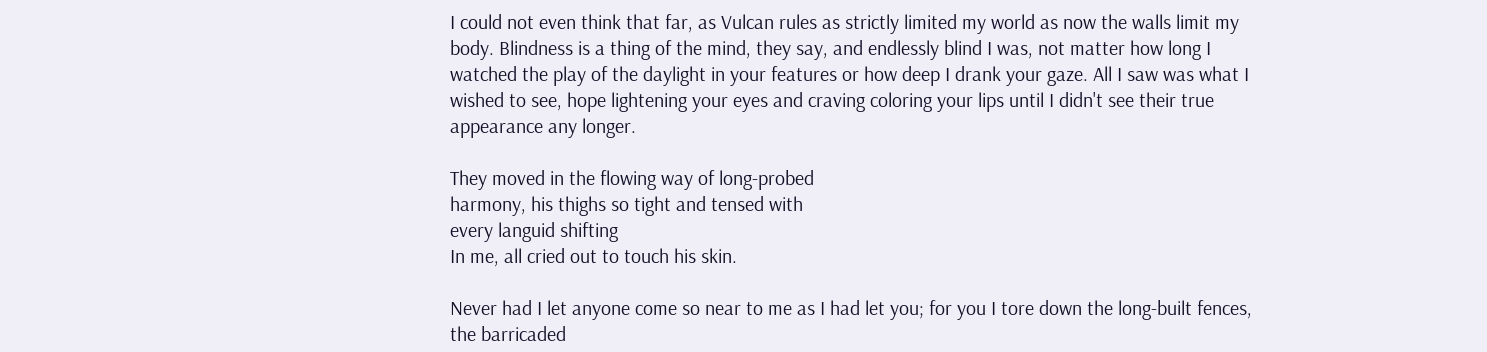I could not even think that far, as Vulcan rules as strictly limited my world as now the walls limit my body. Blindness is a thing of the mind, they say, and endlessly blind I was, not matter how long I watched the play of the daylight in your features or how deep I drank your gaze. All I saw was what I wished to see, hope lightening your eyes and craving coloring your lips until I didn't see their true appearance any longer.

They moved in the flowing way of long-probed
harmony, his thighs so tight and tensed with
every languid shifting
In me, all cried out to touch his skin.

Never had I let anyone come so near to me as I had let you; for you I tore down the long-built fences, the barricaded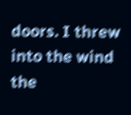doors. I threw into the wind the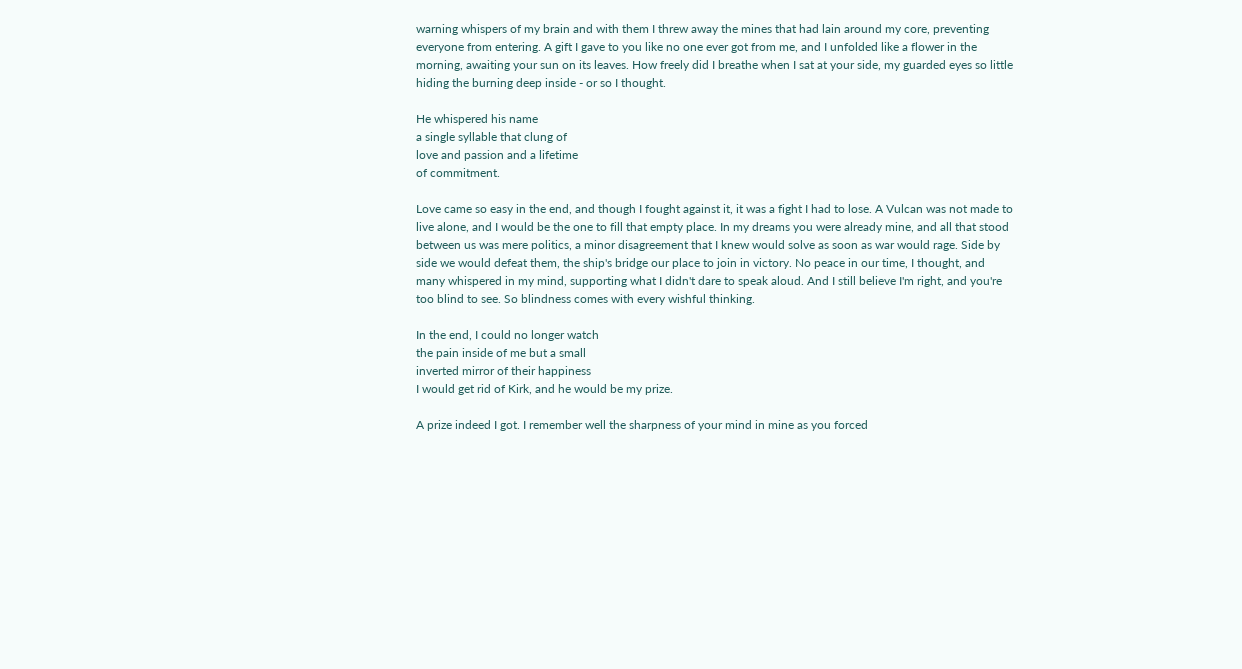warning whispers of my brain and with them I threw away the mines that had lain around my core, preventing everyone from entering. A gift I gave to you like no one ever got from me, and I unfolded like a flower in the morning, awaiting your sun on its leaves. How freely did I breathe when I sat at your side, my guarded eyes so little hiding the burning deep inside - or so I thought.

He whispered his name
a single syllable that clung of
love and passion and a lifetime
of commitment.

Love came so easy in the end, and though I fought against it, it was a fight I had to lose. A Vulcan was not made to live alone, and I would be the one to fill that empty place. In my dreams you were already mine, and all that stood between us was mere politics, a minor disagreement that I knew would solve as soon as war would rage. Side by side we would defeat them, the ship's bridge our place to join in victory. No peace in our time, I thought, and many whispered in my mind, supporting what I didn't dare to speak aloud. And I still believe I'm right, and you're too blind to see. So blindness comes with every wishful thinking.

In the end, I could no longer watch
the pain inside of me but a small
inverted mirror of their happiness
I would get rid of Kirk, and he would be my prize.

A prize indeed I got. I remember well the sharpness of your mind in mine as you forced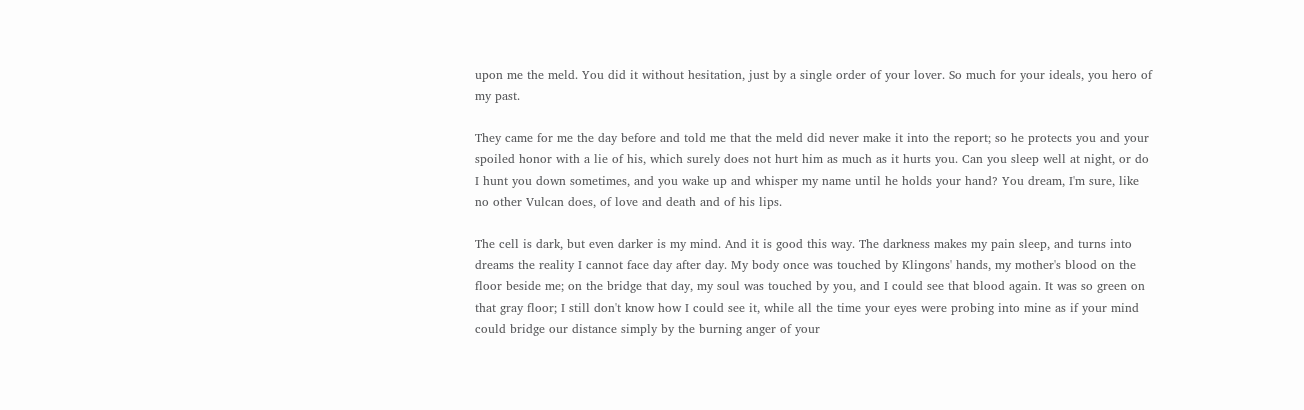upon me the meld. You did it without hesitation, just by a single order of your lover. So much for your ideals, you hero of my past.

They came for me the day before and told me that the meld did never make it into the report; so he protects you and your spoiled honor with a lie of his, which surely does not hurt him as much as it hurts you. Can you sleep well at night, or do I hunt you down sometimes, and you wake up and whisper my name until he holds your hand? You dream, I'm sure, like no other Vulcan does, of love and death and of his lips.

The cell is dark, but even darker is my mind. And it is good this way. The darkness makes my pain sleep, and turns into dreams the reality I cannot face day after day. My body once was touched by Klingons' hands, my mother's blood on the floor beside me; on the bridge that day, my soul was touched by you, and I could see that blood again. It was so green on that gray floor; I still don't know how I could see it, while all the time your eyes were probing into mine as if your mind could bridge our distance simply by the burning anger of your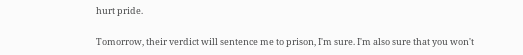hurt pride.

Tomorrow, their verdict will sentence me to prison, I'm sure. I'm also sure that you won't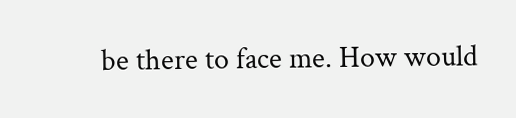be there to face me. How would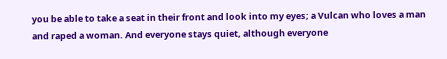you be able to take a seat in their front and look into my eyes; a Vulcan who loves a man and raped a woman. And everyone stays quiet, although everyone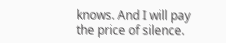knows. And I will pay the price of silence.